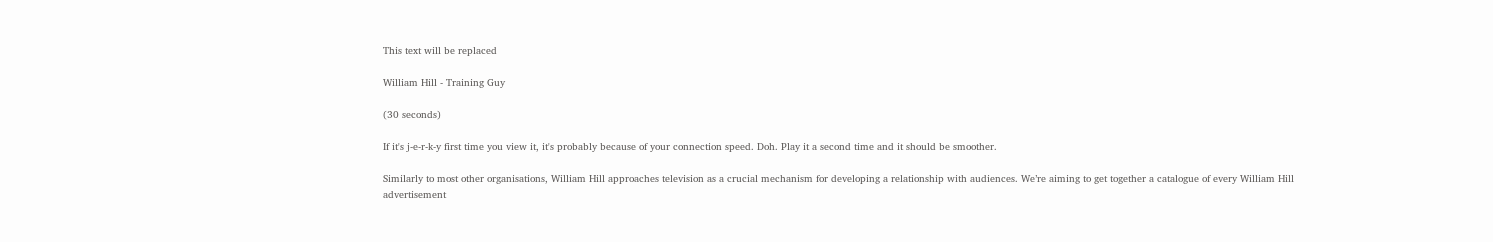This text will be replaced

William Hill - Training Guy

(30 seconds)

If it's j-e-r-k-y first time you view it, it's probably because of your connection speed. Doh. Play it a second time and it should be smoother.

Similarly to most other organisations, William Hill approaches television as a crucial mechanism for developing a relationship with audiences. We’re aiming to get together a catalogue of every William Hill advertisement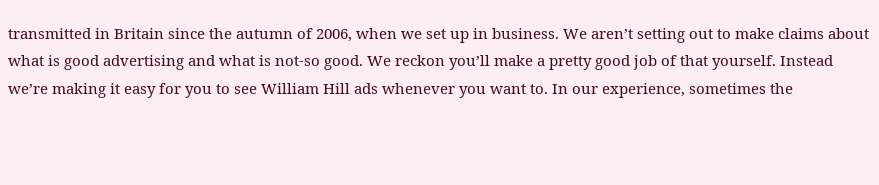transmitted in Britain since the autumn of 2006, when we set up in business. We aren’t setting out to make claims about what is good advertising and what is not-so good. We reckon you’ll make a pretty good job of that yourself. Instead we’re making it easy for you to see William Hill ads whenever you want to. In our experience, sometimes the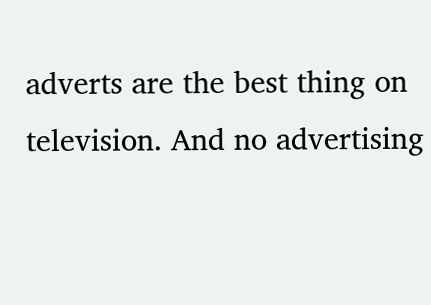adverts are the best thing on television. And no advertising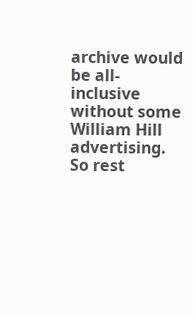archive would be all-inclusive without some William Hill advertising. So rest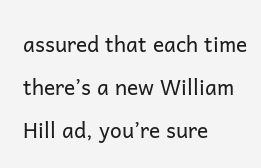assured that each time there’s a new William Hill ad, you’re sure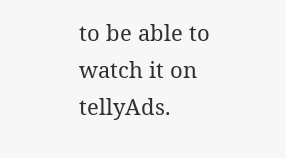to be able to watch it on tellyAds.